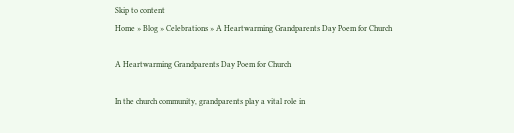Skip to content
Home » Blog » Celebrations » A Heartwarming Grandparents Day Poem for Church

A Heartwarming Grandparents Day Poem for Church

In the church community, grandparents play a vital role in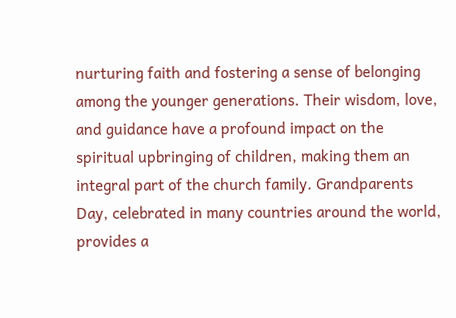nurturing faith and fostering a sense of belonging among the younger generations. Their wisdom, love, and guidance have a profound impact on the spiritual upbringing of children, making them an integral part of the church family. Grandparents Day, celebrated in many countries around the world, provides a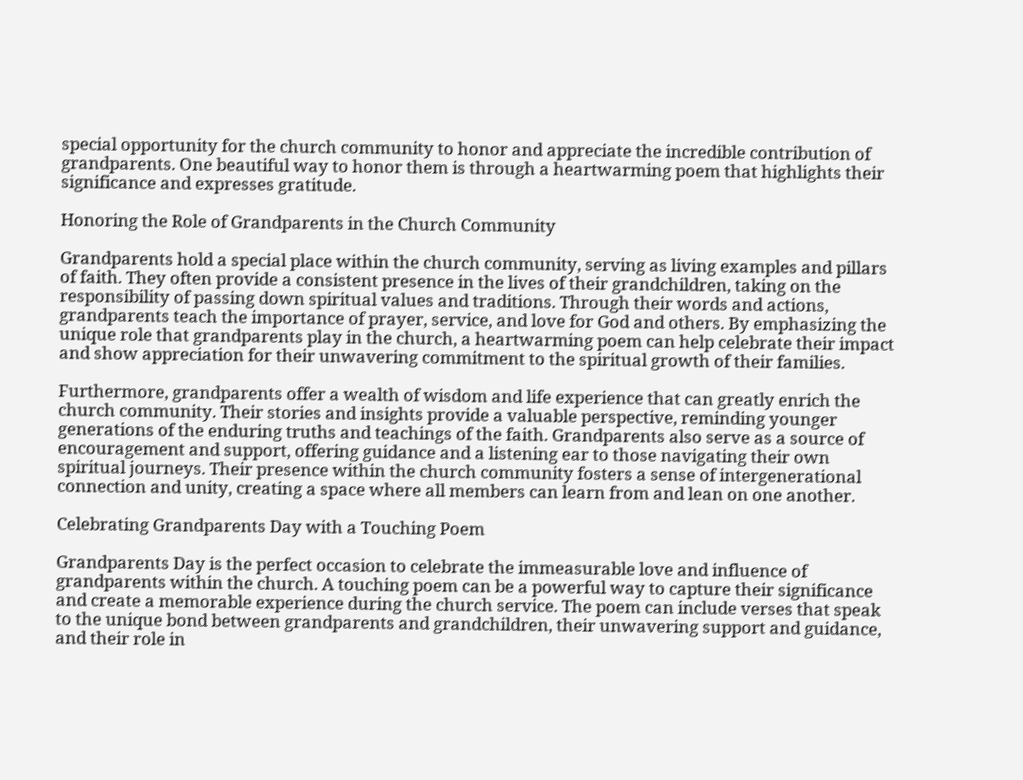special opportunity for the church community to honor and appreciate the incredible contribution of grandparents. One beautiful way to honor them is through a heartwarming poem that highlights their significance and expresses gratitude.

Honoring the Role of Grandparents in the Church Community

Grandparents hold a special place within the church community, serving as living examples and pillars of faith. They often provide a consistent presence in the lives of their grandchildren, taking on the responsibility of passing down spiritual values and traditions. Through their words and actions, grandparents teach the importance of prayer, service, and love for God and others. By emphasizing the unique role that grandparents play in the church, a heartwarming poem can help celebrate their impact and show appreciation for their unwavering commitment to the spiritual growth of their families.

Furthermore, grandparents offer a wealth of wisdom and life experience that can greatly enrich the church community. Their stories and insights provide a valuable perspective, reminding younger generations of the enduring truths and teachings of the faith. Grandparents also serve as a source of encouragement and support, offering guidance and a listening ear to those navigating their own spiritual journeys. Their presence within the church community fosters a sense of intergenerational connection and unity, creating a space where all members can learn from and lean on one another.

Celebrating Grandparents Day with a Touching Poem

Grandparents Day is the perfect occasion to celebrate the immeasurable love and influence of grandparents within the church. A touching poem can be a powerful way to capture their significance and create a memorable experience during the church service. The poem can include verses that speak to the unique bond between grandparents and grandchildren, their unwavering support and guidance, and their role in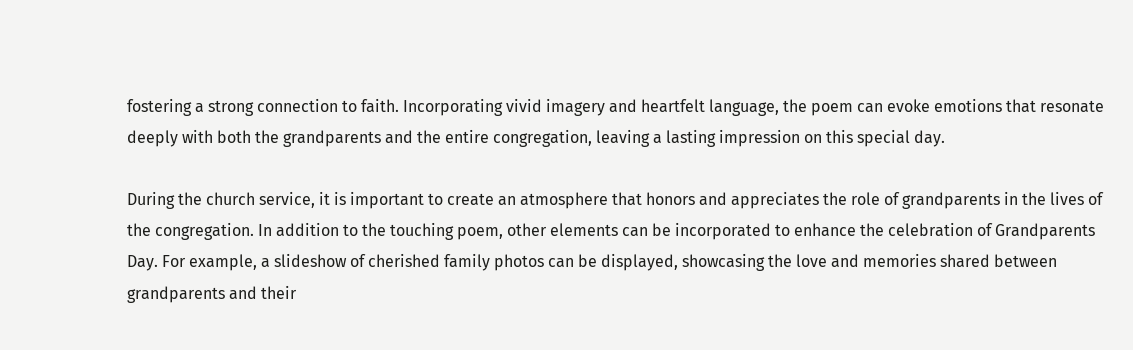fostering a strong connection to faith. Incorporating vivid imagery and heartfelt language, the poem can evoke emotions that resonate deeply with both the grandparents and the entire congregation, leaving a lasting impression on this special day.

During the church service, it is important to create an atmosphere that honors and appreciates the role of grandparents in the lives of the congregation. In addition to the touching poem, other elements can be incorporated to enhance the celebration of Grandparents Day. For example, a slideshow of cherished family photos can be displayed, showcasing the love and memories shared between grandparents and their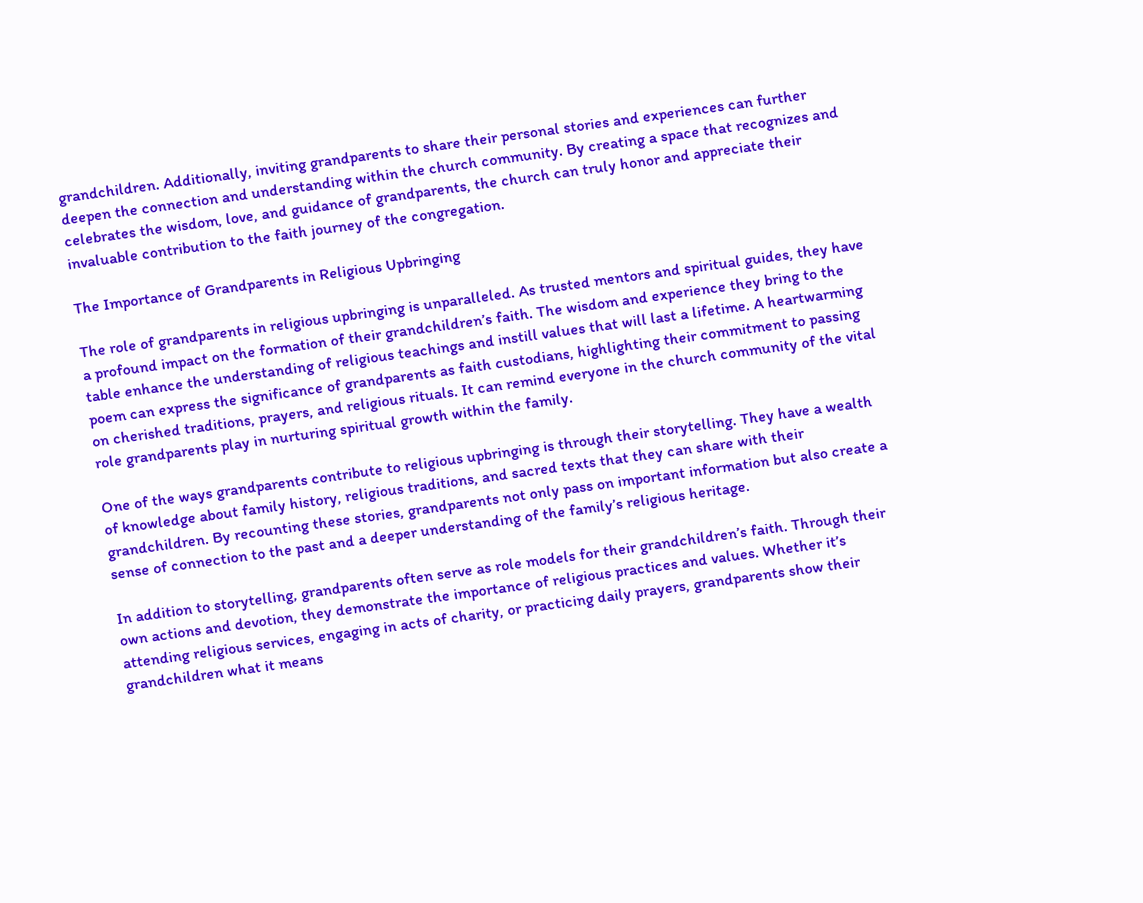grandchildren. Additionally, inviting grandparents to share their personal stories and experiences can further deepen the connection and understanding within the church community. By creating a space that recognizes and celebrates the wisdom, love, and guidance of grandparents, the church can truly honor and appreciate their invaluable contribution to the faith journey of the congregation.

The Importance of Grandparents in Religious Upbringing

The role of grandparents in religious upbringing is unparalleled. As trusted mentors and spiritual guides, they have a profound impact on the formation of their grandchildren’s faith. The wisdom and experience they bring to the table enhance the understanding of religious teachings and instill values that will last a lifetime. A heartwarming poem can express the significance of grandparents as faith custodians, highlighting their commitment to passing on cherished traditions, prayers, and religious rituals. It can remind everyone in the church community of the vital role grandparents play in nurturing spiritual growth within the family.

One of the ways grandparents contribute to religious upbringing is through their storytelling. They have a wealth of knowledge about family history, religious traditions, and sacred texts that they can share with their grandchildren. By recounting these stories, grandparents not only pass on important information but also create a sense of connection to the past and a deeper understanding of the family’s religious heritage.

In addition to storytelling, grandparents often serve as role models for their grandchildren’s faith. Through their own actions and devotion, they demonstrate the importance of religious practices and values. Whether it’s attending religious services, engaging in acts of charity, or practicing daily prayers, grandparents show their grandchildren what it means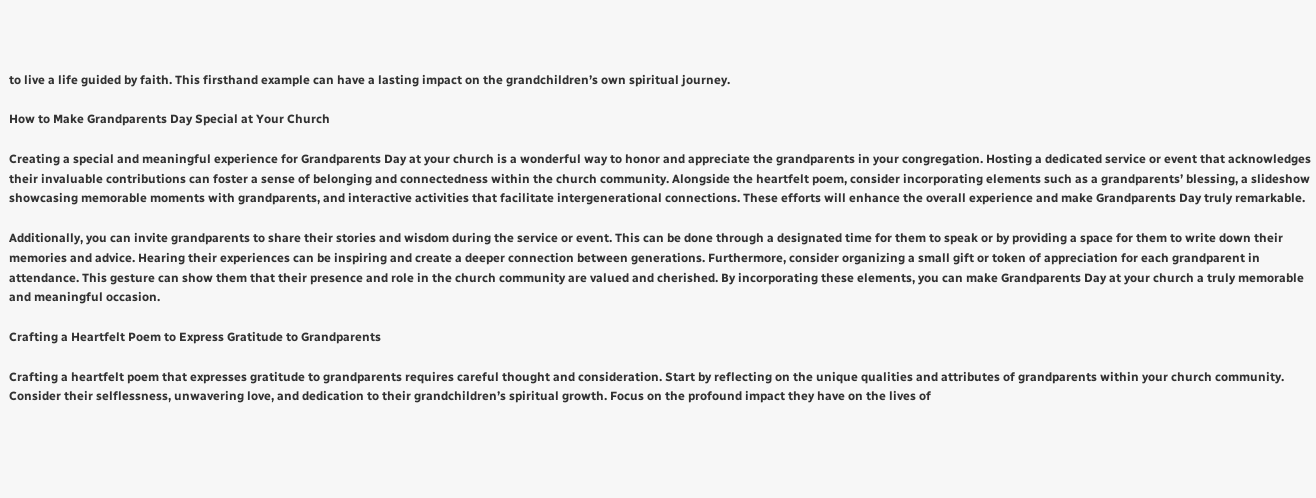to live a life guided by faith. This firsthand example can have a lasting impact on the grandchildren’s own spiritual journey.

How to Make Grandparents Day Special at Your Church

Creating a special and meaningful experience for Grandparents Day at your church is a wonderful way to honor and appreciate the grandparents in your congregation. Hosting a dedicated service or event that acknowledges their invaluable contributions can foster a sense of belonging and connectedness within the church community. Alongside the heartfelt poem, consider incorporating elements such as a grandparents’ blessing, a slideshow showcasing memorable moments with grandparents, and interactive activities that facilitate intergenerational connections. These efforts will enhance the overall experience and make Grandparents Day truly remarkable.

Additionally, you can invite grandparents to share their stories and wisdom during the service or event. This can be done through a designated time for them to speak or by providing a space for them to write down their memories and advice. Hearing their experiences can be inspiring and create a deeper connection between generations. Furthermore, consider organizing a small gift or token of appreciation for each grandparent in attendance. This gesture can show them that their presence and role in the church community are valued and cherished. By incorporating these elements, you can make Grandparents Day at your church a truly memorable and meaningful occasion.

Crafting a Heartfelt Poem to Express Gratitude to Grandparents

Crafting a heartfelt poem that expresses gratitude to grandparents requires careful thought and consideration. Start by reflecting on the unique qualities and attributes of grandparents within your church community. Consider their selflessness, unwavering love, and dedication to their grandchildren’s spiritual growth. Focus on the profound impact they have on the lives of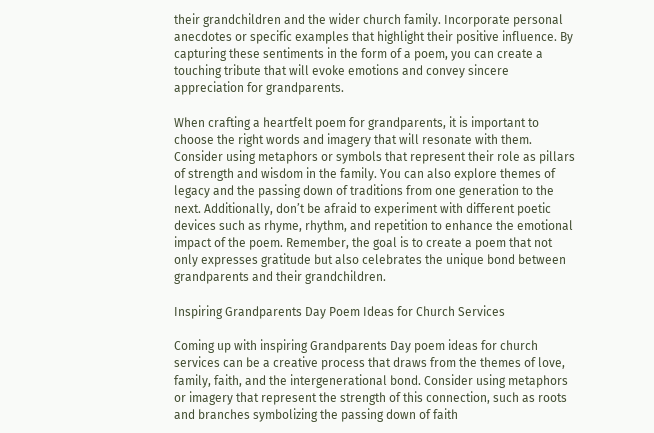their grandchildren and the wider church family. Incorporate personal anecdotes or specific examples that highlight their positive influence. By capturing these sentiments in the form of a poem, you can create a touching tribute that will evoke emotions and convey sincere appreciation for grandparents.

When crafting a heartfelt poem for grandparents, it is important to choose the right words and imagery that will resonate with them. Consider using metaphors or symbols that represent their role as pillars of strength and wisdom in the family. You can also explore themes of legacy and the passing down of traditions from one generation to the next. Additionally, don’t be afraid to experiment with different poetic devices such as rhyme, rhythm, and repetition to enhance the emotional impact of the poem. Remember, the goal is to create a poem that not only expresses gratitude but also celebrates the unique bond between grandparents and their grandchildren.

Inspiring Grandparents Day Poem Ideas for Church Services

Coming up with inspiring Grandparents Day poem ideas for church services can be a creative process that draws from the themes of love, family, faith, and the intergenerational bond. Consider using metaphors or imagery that represent the strength of this connection, such as roots and branches symbolizing the passing down of faith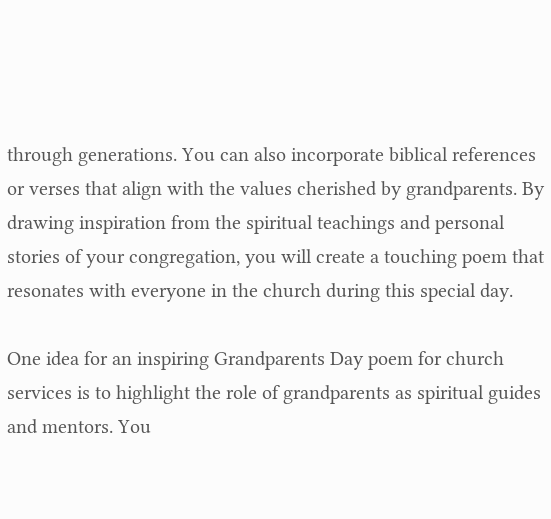through generations. You can also incorporate biblical references or verses that align with the values cherished by grandparents. By drawing inspiration from the spiritual teachings and personal stories of your congregation, you will create a touching poem that resonates with everyone in the church during this special day.

One idea for an inspiring Grandparents Day poem for church services is to highlight the role of grandparents as spiritual guides and mentors. You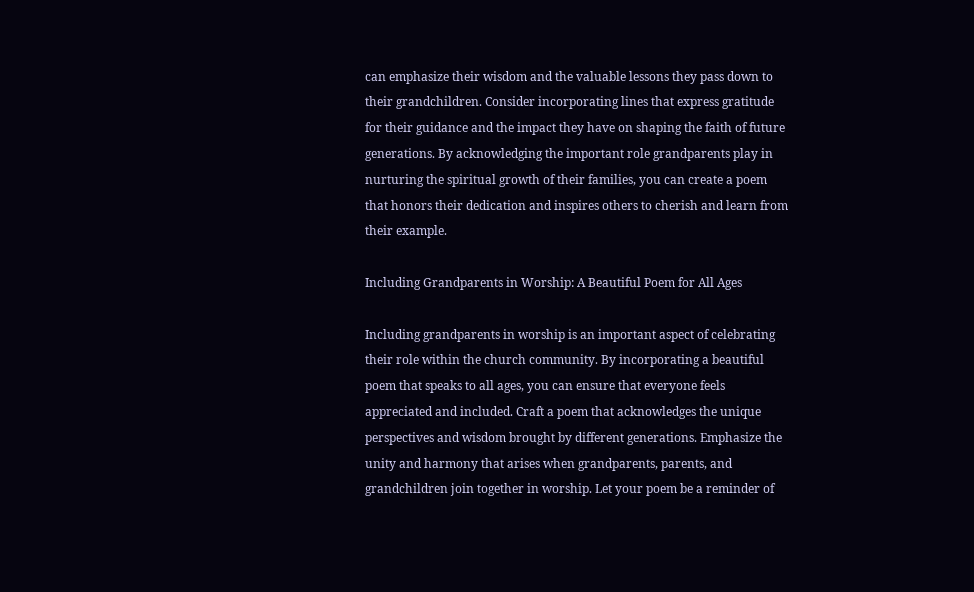can emphasize their wisdom and the valuable lessons they pass down to their grandchildren. Consider incorporating lines that express gratitude for their guidance and the impact they have on shaping the faith of future generations. By acknowledging the important role grandparents play in nurturing the spiritual growth of their families, you can create a poem that honors their dedication and inspires others to cherish and learn from their example.

Including Grandparents in Worship: A Beautiful Poem for All Ages

Including grandparents in worship is an important aspect of celebrating their role within the church community. By incorporating a beautiful poem that speaks to all ages, you can ensure that everyone feels appreciated and included. Craft a poem that acknowledges the unique perspectives and wisdom brought by different generations. Emphasize the unity and harmony that arises when grandparents, parents, and grandchildren join together in worship. Let your poem be a reminder of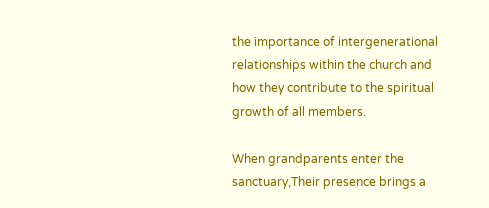the importance of intergenerational relationships within the church and how they contribute to the spiritual growth of all members.

When grandparents enter the sanctuary,Their presence brings a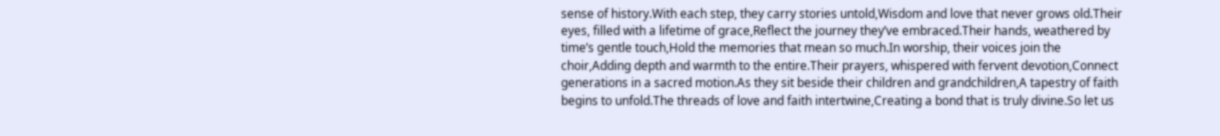sense of history.With each step, they carry stories untold,Wisdom and love that never grows old.Their eyes, filled with a lifetime of grace,Reflect the journey they’ve embraced.Their hands, weathered by time’s gentle touch,Hold the memories that mean so much.In worship, their voices join the choir,Adding depth and warmth to the entire.Their prayers, whispered with fervent devotion,Connect generations in a sacred motion.As they sit beside their children and grandchildren,A tapestry of faith begins to unfold.The threads of love and faith intertwine,Creating a bond that is truly divine.So let us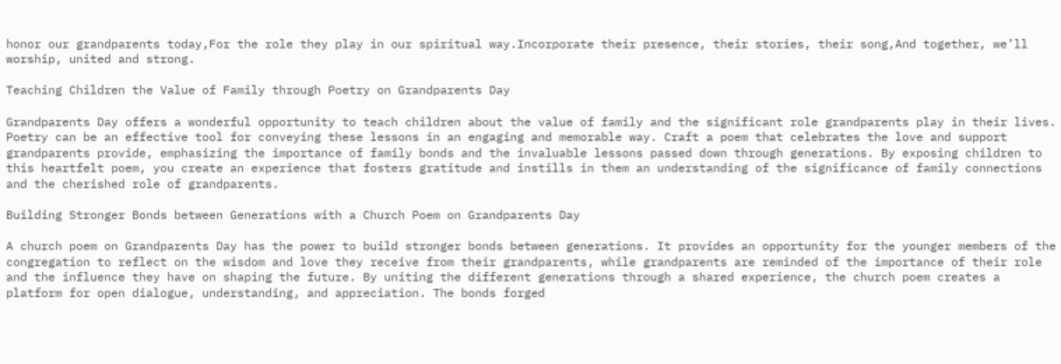honor our grandparents today,For the role they play in our spiritual way.Incorporate their presence, their stories, their song,And together, we’ll worship, united and strong.

Teaching Children the Value of Family through Poetry on Grandparents Day

Grandparents Day offers a wonderful opportunity to teach children about the value of family and the significant role grandparents play in their lives. Poetry can be an effective tool for conveying these lessons in an engaging and memorable way. Craft a poem that celebrates the love and support grandparents provide, emphasizing the importance of family bonds and the invaluable lessons passed down through generations. By exposing children to this heartfelt poem, you create an experience that fosters gratitude and instills in them an understanding of the significance of family connections and the cherished role of grandparents.

Building Stronger Bonds between Generations with a Church Poem on Grandparents Day

A church poem on Grandparents Day has the power to build stronger bonds between generations. It provides an opportunity for the younger members of the congregation to reflect on the wisdom and love they receive from their grandparents, while grandparents are reminded of the importance of their role and the influence they have on shaping the future. By uniting the different generations through a shared experience, the church poem creates a platform for open dialogue, understanding, and appreciation. The bonds forged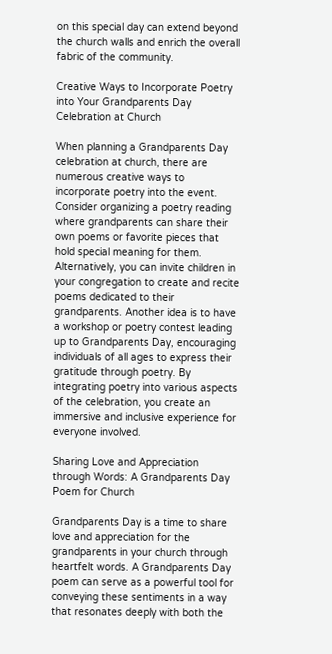on this special day can extend beyond the church walls and enrich the overall fabric of the community.

Creative Ways to Incorporate Poetry into Your Grandparents Day Celebration at Church

When planning a Grandparents Day celebration at church, there are numerous creative ways to incorporate poetry into the event. Consider organizing a poetry reading where grandparents can share their own poems or favorite pieces that hold special meaning for them. Alternatively, you can invite children in your congregation to create and recite poems dedicated to their grandparents. Another idea is to have a workshop or poetry contest leading up to Grandparents Day, encouraging individuals of all ages to express their gratitude through poetry. By integrating poetry into various aspects of the celebration, you create an immersive and inclusive experience for everyone involved.

Sharing Love and Appreciation through Words: A Grandparents Day Poem for Church

Grandparents Day is a time to share love and appreciation for the grandparents in your church through heartfelt words. A Grandparents Day poem can serve as a powerful tool for conveying these sentiments in a way that resonates deeply with both the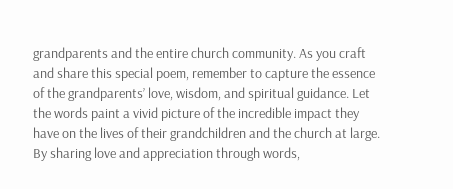grandparents and the entire church community. As you craft and share this special poem, remember to capture the essence of the grandparents’ love, wisdom, and spiritual guidance. Let the words paint a vivid picture of the incredible impact they have on the lives of their grandchildren and the church at large. By sharing love and appreciation through words,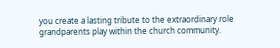you create a lasting tribute to the extraordinary role grandparents play within the church community.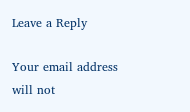Leave a Reply

Your email address will not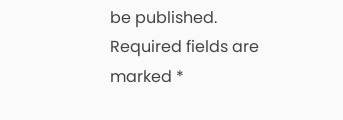be published. Required fields are marked *